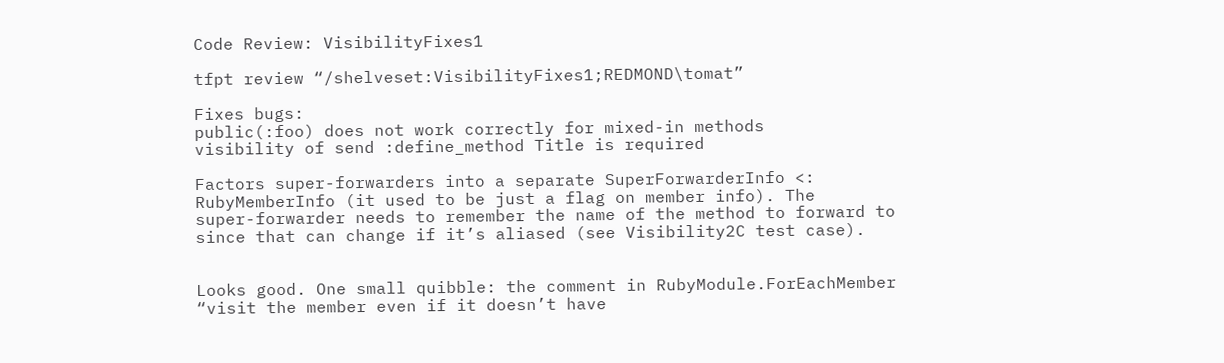Code Review: VisibilityFixes1

tfpt review “/shelveset:VisibilityFixes1;REDMOND\tomat”

Fixes bugs:
public(:foo) does not work correctly for mixed-in methods
visibility of send :define_method Title is required

Factors super-forwarders into a separate SuperForwarderInfo <:
RubyMemberInfo (it used to be just a flag on member info). The
super-forwarder needs to remember the name of the method to forward to
since that can change if it’s aliased (see Visibility2C test case).


Looks good. One small quibble: the comment in RubyModule.ForEachMember
“visit the member even if it doesn’t have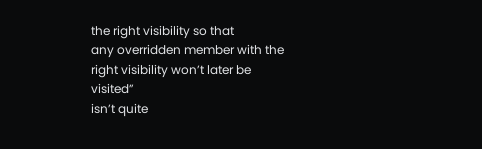the right visibility so that
any overridden member with the right visibility won’t later be visited”
isn’t quite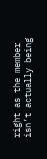right as the member isn’t actually being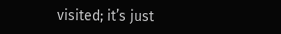visited; it’s just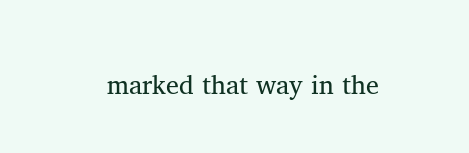marked that way in the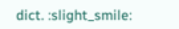dict. :slight_smile: